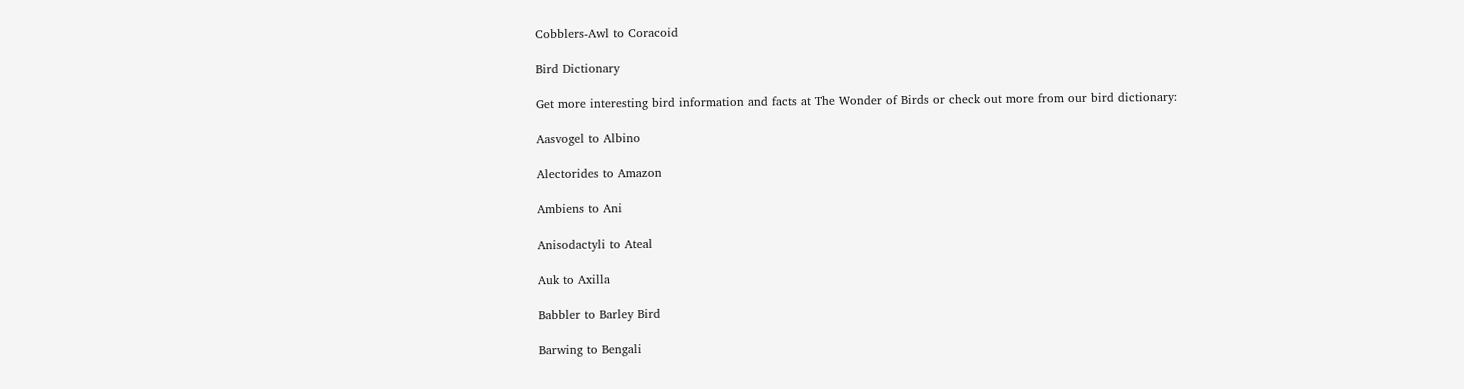Cobblers-Awl to Coracoid

Bird Dictionary

Get more interesting bird information and facts at The Wonder of Birds or check out more from our bird dictionary:

Aasvogel to Albino

Alectorides to Amazon

Ambiens to Ani

Anisodactyli to Ateal

Auk to Axilla

Babbler to Barley Bird

Barwing to Bengali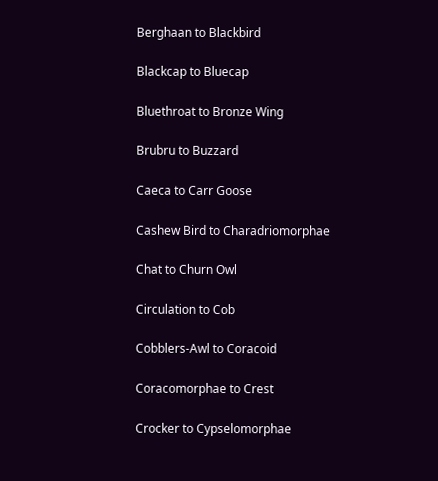Berghaan to Blackbird

Blackcap to Bluecap

Bluethroat to Bronze Wing

Brubru to Buzzard

Caeca to Carr Goose

Cashew Bird to Charadriomorphae

Chat to Churn Owl

Circulation to Cob

Cobblers-Awl to Coracoid

Coracomorphae to Crest

Crocker to Cypselomorphae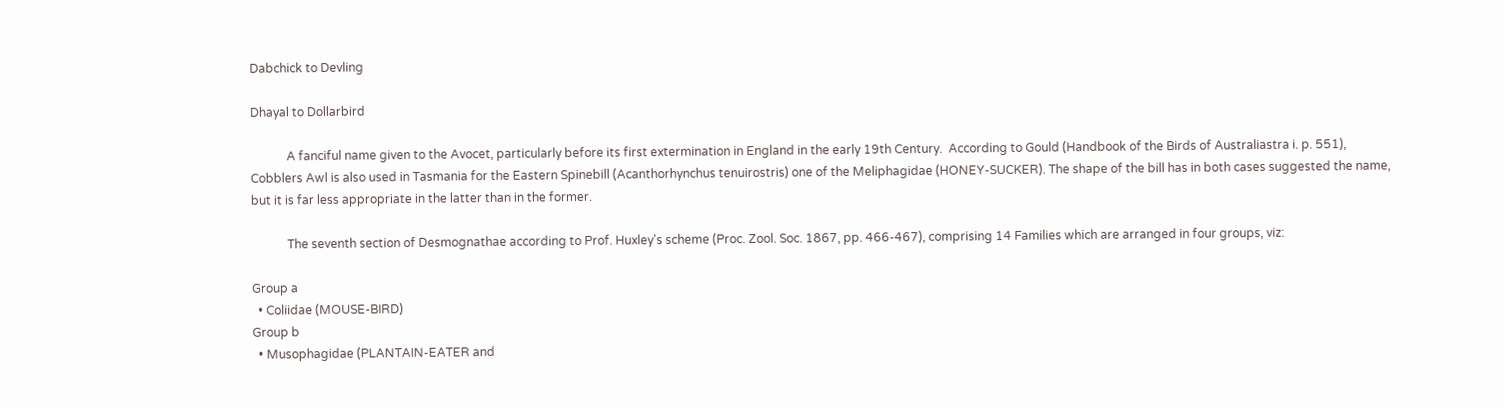Dabchick to Devling

Dhayal to Dollarbird

            A fanciful name given to the Avocet, particularly before its first extermination in England in the early 19th Century.  According to Gould (Handbook of the Birds of Australiastra i. p. 551), Cobblers Awl is also used in Tasmania for the Eastern Spinebill (Acanthorhynchus tenuirostris) one of the Meliphagidae (HONEY-SUCKER). The shape of the bill has in both cases suggested the name, but it is far less appropriate in the latter than in the former.

            The seventh section of Desmognathae according to Prof. Huxley's scheme (Proc. Zool. Soc. 1867, pp. 466-467), comprising 14 Families which are arranged in four groups, viz:

Group a
  • Coliidae (MOUSE-BIRD)
Group b
  • Musophagidae (PLANTAIN-EATER and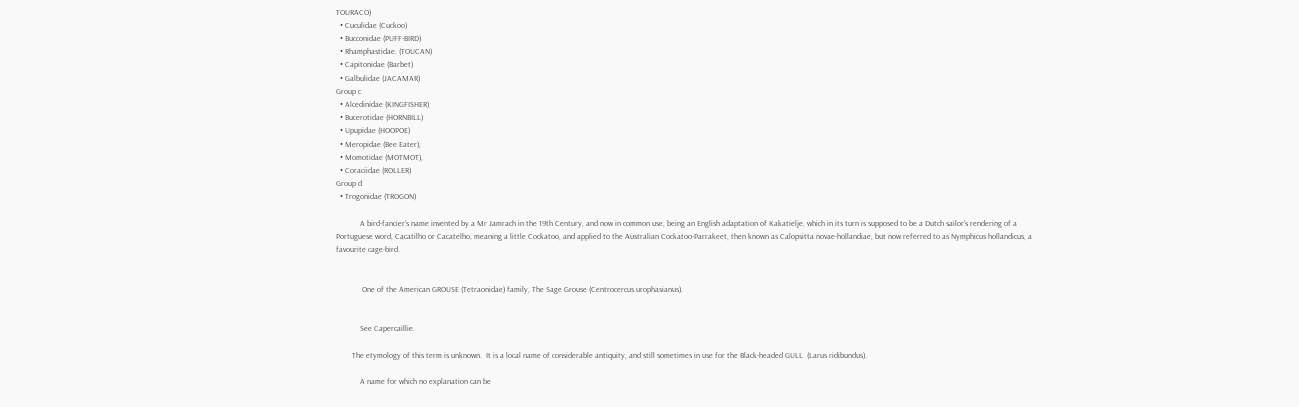TOURACO)
  • Cuculidae (Cuckoo)
  • Bucconidae (PUFF-BIRD)
  • Rhamphastidae. (TOUCAN)
  • Capitonidae (Barbet)
  • Galbulidae (JACAMAR)
Group c
  • Alcedinidae (KINGFISHER)
  • Bucerotidae (HORNBILL)
  • Upupidae (HOOPOE)
  • Meropidae (Bee Eater),
  • Momotidae (MOTMOT),
  • Coraciidae (ROLLER)
Group d
  • Trogonidae (TROGON)

            A bird-fancier's name invented by a Mr Jamrach in the 19th Century, and now in common use, being an English adaptation of Kakatielje, which in its turn is supposed to be a Dutch sailor's rendering of a Portuguese word, Cacatilho or Cacatelho, meaning a little Cockatoo, and applied to the Australian Cockatoo-Parrakeet, then known as Calopsitta novae-hollandiae, but now referred to as Nymphicus hollandicus, a favourite cage-bird.


             One of the American GROUSE (Tetraonidae) family, The Sage Grouse (Centrocercus urophasianus).


            See Capercaillie.

        The etymology of this term is unknown.  It is a local name of considerable antiquity, and still sometimes in use for the Black-headed GULL  (Larus ridibundus).

            A name for which no explanation can be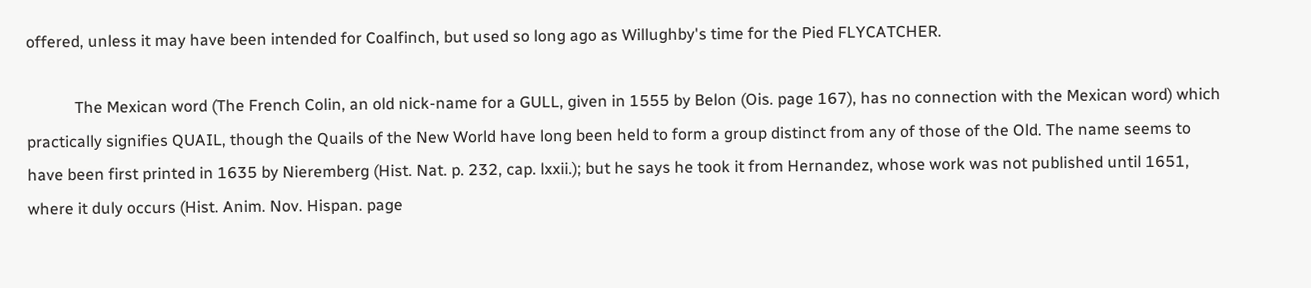offered, unless it may have been intended for Coalfinch, but used so long ago as Willughby's time for the Pied FLYCATCHER.

            The Mexican word (The French Colin, an old nick-name for a GULL, given in 1555 by Belon (Ois. page 167), has no connection with the Mexican word) which practically signifies QUAIL, though the Quails of the New World have long been held to form a group distinct from any of those of the Old. The name seems to have been first printed in 1635 by Nieremberg (Hist. Nat. p. 232, cap. lxxii.); but he says he took it from Hernandez, whose work was not published until 1651, where it duly occurs (Hist. Anim. Nov. Hispan. page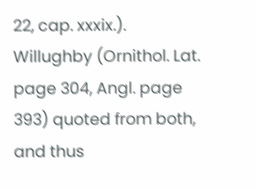22, cap. xxxix.). Willughby (Ornithol. Lat. page 304, Angl. page 393) quoted from both, and thus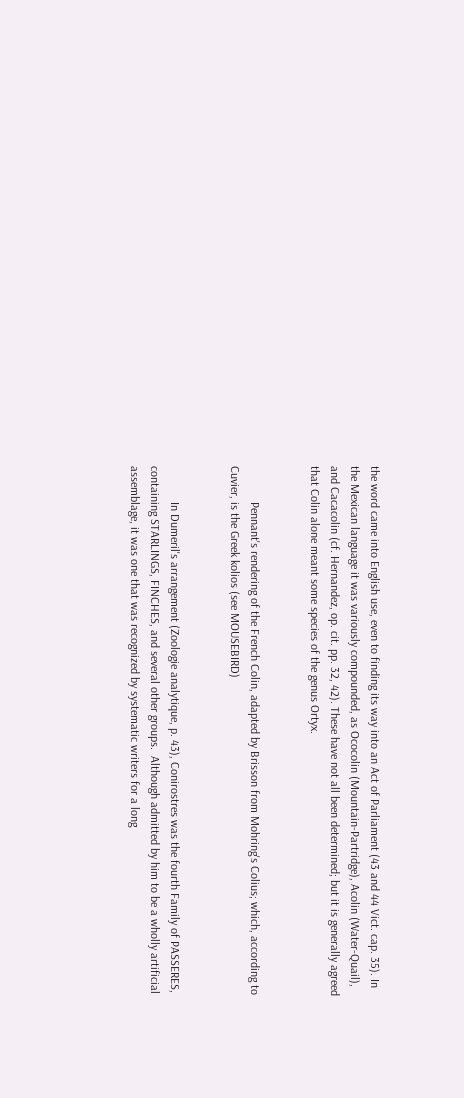the word came into English use, even to finding its way into an Act of Parliament (43 and 44 Vict. cap. 35). In the Mexican language it was variously compounded, as Ococolin (Mountain-Partridge), Acolin (Water-Quail), and Cacacolin (cf. Hernandez, op. cit. pp. 32, 42). These have not all been determined; but it is generally agreed that Colin alone meant some species of the genus Ortyx.


            Pennant's rendering of the French Colin, adapted by Brisson from Mohring's Colius; which, according to Cuvier, is the Greek kolios (see MOUSEBIRD)


            In Dumeril's arrangement (Zoologie analytique, p. 43), Conirostres was the fourth Family of PASSERES, containing STARLINGS, FINCHES, and several other groups.  Although admitted by him to be a wholly artificial assemblage, it was one that was recognized by systematic writers for a long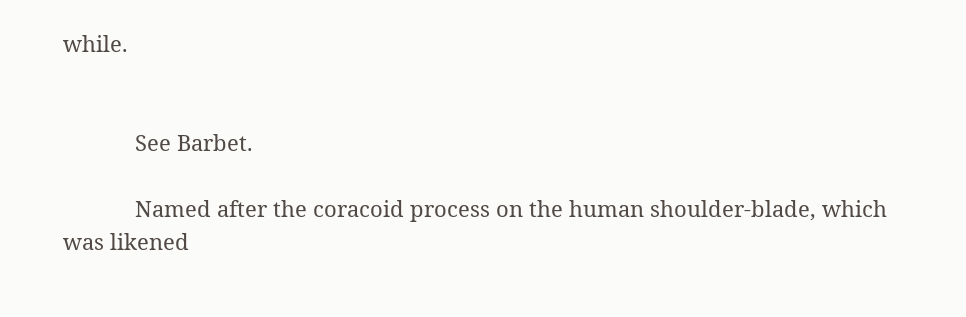while.


            See Barbet.

            Named after the coracoid process on the human shoulder-blade, which was likened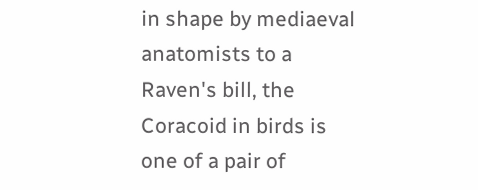in shape by mediaeval anatomists to a Raven's bill, the Coracoid in birds is one of a pair of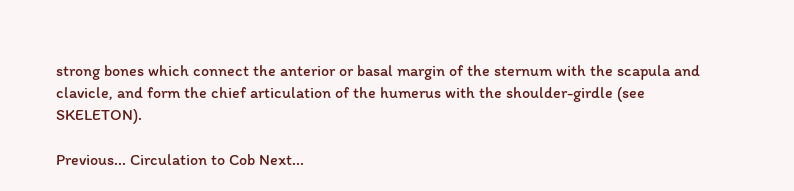strong bones which connect the anterior or basal margin of the sternum with the scapula and clavicle, and form the chief articulation of the humerus with the shoulder-girdle (see SKELETON).

Previous... Circulation to Cob Next...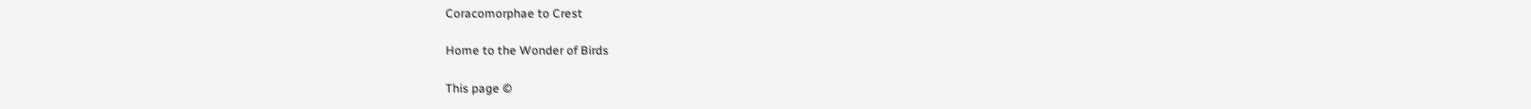Coracomorphae to Crest

Home to the Wonder of Birds

This page ©